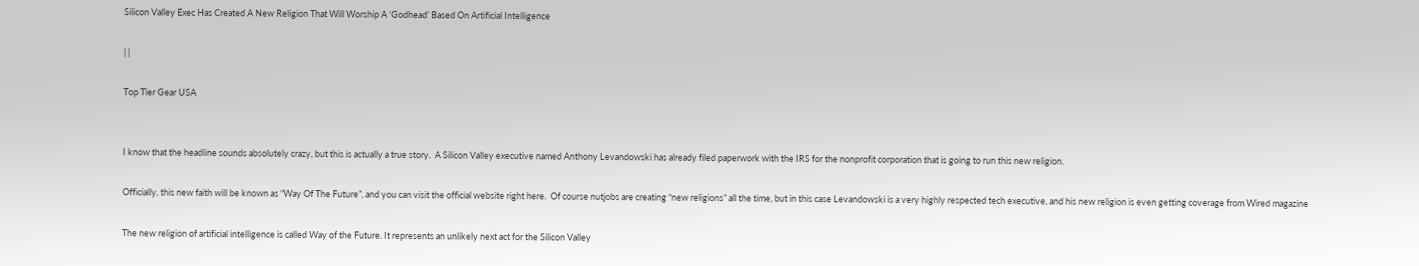Silicon Valley Exec Has Created A New Religion That Will Worship A ‘Godhead’ Based On Artificial Intelligence

| |

Top Tier Gear USA


I know that the headline sounds absolutely crazy, but this is actually a true story.  A Silicon Valley executive named Anthony Levandowski has already filed paperwork with the IRS for the nonprofit corporation that is going to run this new religion.

Officially, this new faith will be known as “Way Of The Future”, and you can visit the official website right here.  Of course nutjobs are creating “new religions” all the time, but in this case Levandowski is a very highly respected tech executive, and his new religion is even getting coverage from Wired magazine

The new religion of artificial intelligence is called Way of the Future. It represents an unlikely next act for the Silicon Valley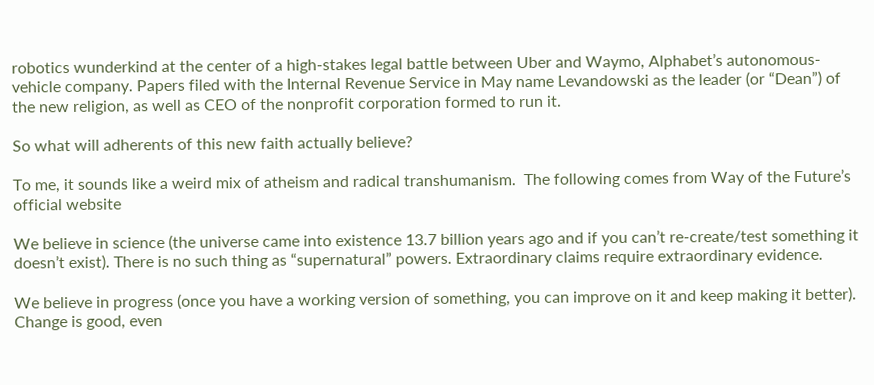robotics wunderkind at the center of a high-stakes legal battle between Uber and Waymo, Alphabet’s autonomous-vehicle company. Papers filed with the Internal Revenue Service in May name Levandowski as the leader (or “Dean”) of the new religion, as well as CEO of the nonprofit corporation formed to run it.

So what will adherents of this new faith actually believe?

To me, it sounds like a weird mix of atheism and radical transhumanism.  The following comes from Way of the Future’s official website

We believe in science (the universe came into existence 13.7 billion years ago and if you can’t re-create/test something it doesn’t exist). There is no such thing as “supernatural” powers. Extraordinary claims require extraordinary evidence.

We believe in progress (once you have a working version of something, you can improve on it and keep making it better). Change is good, even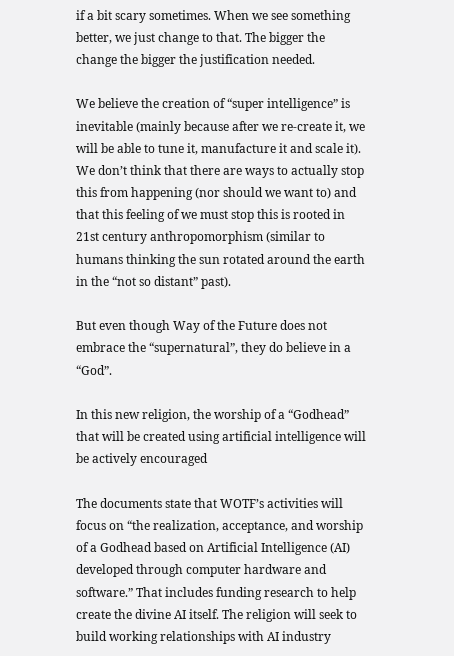if a bit scary sometimes. When we see something better, we just change to that. The bigger the change the bigger the justification needed.

We believe the creation of “super intelligence” is inevitable (mainly because after we re-create it, we will be able to tune it, manufacture it and scale it). We don’t think that there are ways to actually stop this from happening (nor should we want to) and that this feeling of we must stop this is rooted in 21st century anthropomorphism (similar to humans thinking the sun rotated around the earth in the “not so distant” past).

But even though Way of the Future does not embrace the “supernatural”, they do believe in a “God”.

In this new religion, the worship of a “Godhead” that will be created using artificial intelligence will be actively encouraged

The documents state that WOTF’s activities will focus on “the realization, acceptance, and worship of a Godhead based on Artificial Intelligence (AI) developed through computer hardware and software.” That includes funding research to help create the divine AI itself. The religion will seek to build working relationships with AI industry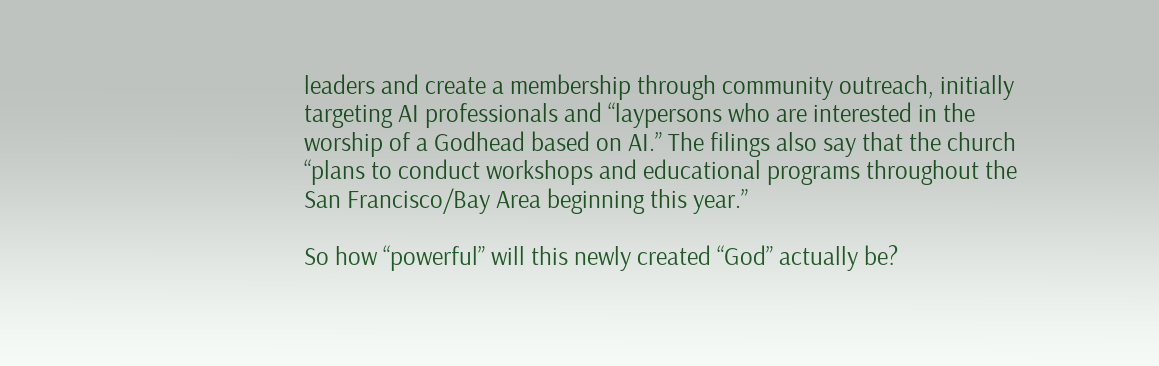leaders and create a membership through community outreach, initially targeting AI professionals and “laypersons who are interested in the worship of a Godhead based on AI.” The filings also say that the church “plans to conduct workshops and educational programs throughout the San Francisco/Bay Area beginning this year.”

So how “powerful” will this newly created “God” actually be?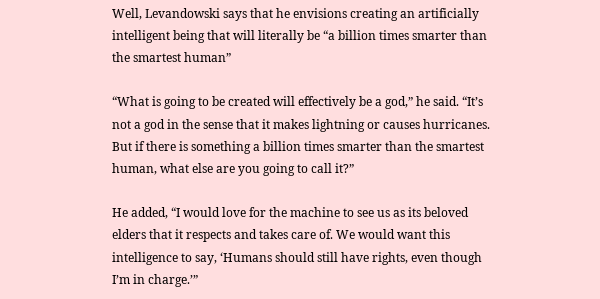Well, Levandowski says that he envisions creating an artificially intelligent being that will literally be “a billion times smarter than the smartest human”

“What is going to be created will effectively be a god,” he said. “It’s not a god in the sense that it makes lightning or causes hurricanes. But if there is something a billion times smarter than the smartest human, what else are you going to call it?”

He added, “I would love for the machine to see us as its beloved elders that it respects and takes care of. We would want this intelligence to say, ‘Humans should still have rights, even though I’m in charge.’”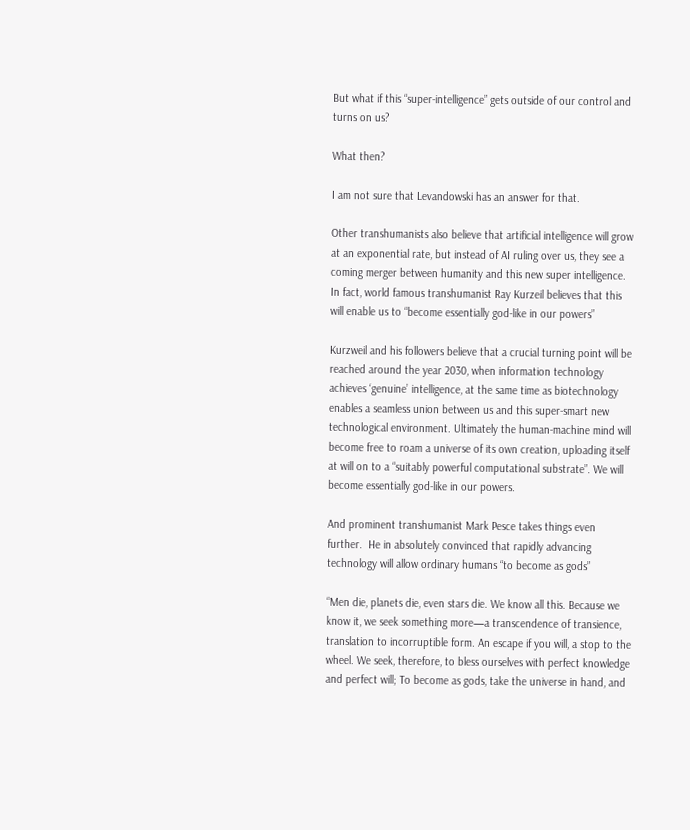But what if this “super-intelligence” gets outside of our control and turns on us?

What then?

I am not sure that Levandowski has an answer for that.

Other transhumanists also believe that artificial intelligence will grow at an exponential rate, but instead of AI ruling over us, they see a coming merger between humanity and this new super intelligence.  In fact, world famous transhumanist Ray Kurzeil believes that this will enable us to “become essentially god-like in our powers”

Kurzweil and his followers believe that a crucial turning point will be reached around the year 2030, when information technology achieves ‘genuine’ intelligence, at the same time as biotechnology enables a seamless union between us and this super-smart new technological environment. Ultimately the human-machine mind will become free to roam a universe of its own creation, uploading itself at will on to a “suitably powerful computational substrate”. We will become essentially god-like in our powers.

And prominent transhumanist Mark Pesce takes things even further.  He in absolutely convinced that rapidly advancing technology will allow ordinary humans “to become as gods”

“Men die, planets die, even stars die. We know all this. Because we know it, we seek something more—a transcendence of transience, translation to incorruptible form. An escape if you will, a stop to the wheel. We seek, therefore, to bless ourselves with perfect knowledge and perfect will; To become as gods, take the universe in hand, and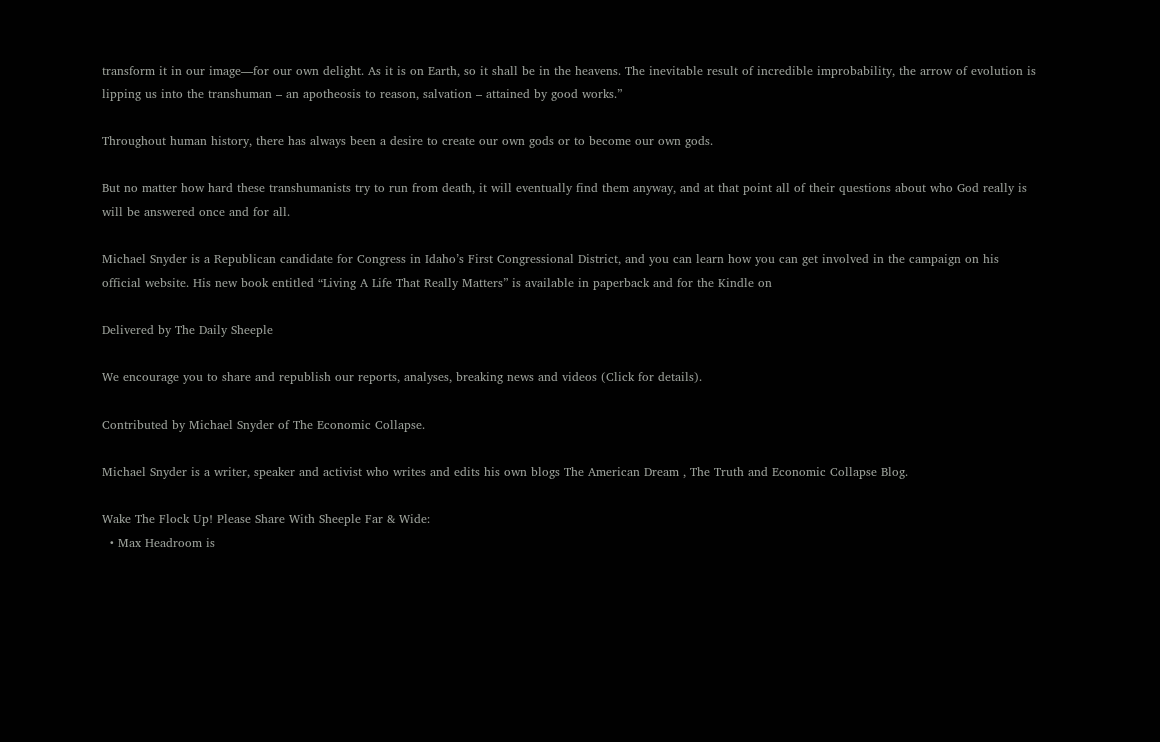transform it in our image—for our own delight. As it is on Earth, so it shall be in the heavens. The inevitable result of incredible improbability, the arrow of evolution is lipping us into the transhuman – an apotheosis to reason, salvation – attained by good works.”

Throughout human history, there has always been a desire to create our own gods or to become our own gods.

But no matter how hard these transhumanists try to run from death, it will eventually find them anyway, and at that point all of their questions about who God really is will be answered once and for all.

Michael Snyder is a Republican candidate for Congress in Idaho’s First Congressional District, and you can learn how you can get involved in the campaign on his official website. His new book entitled “Living A Life That Really Matters” is available in paperback and for the Kindle on

Delivered by The Daily Sheeple

We encourage you to share and republish our reports, analyses, breaking news and videos (Click for details).

Contributed by Michael Snyder of The Economic Collapse.

Michael Snyder is a writer, speaker and activist who writes and edits his own blogs The American Dream , The Truth and Economic Collapse Blog.

Wake The Flock Up! Please Share With Sheeple Far & Wide:
  • Max Headroom is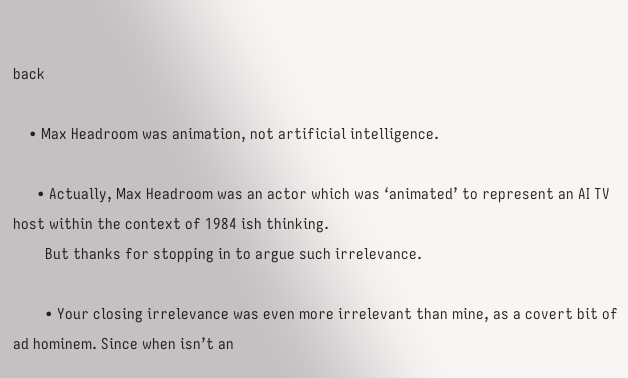back

    • Max Headroom was animation, not artificial intelligence.

      • Actually, Max Headroom was an actor which was ‘animated’ to represent an AI TV host within the context of 1984 ish thinking.
        But thanks for stopping in to argue such irrelevance.

        • Your closing irrelevance was even more irrelevant than mine, as a covert bit of ad hominem. Since when isn’t an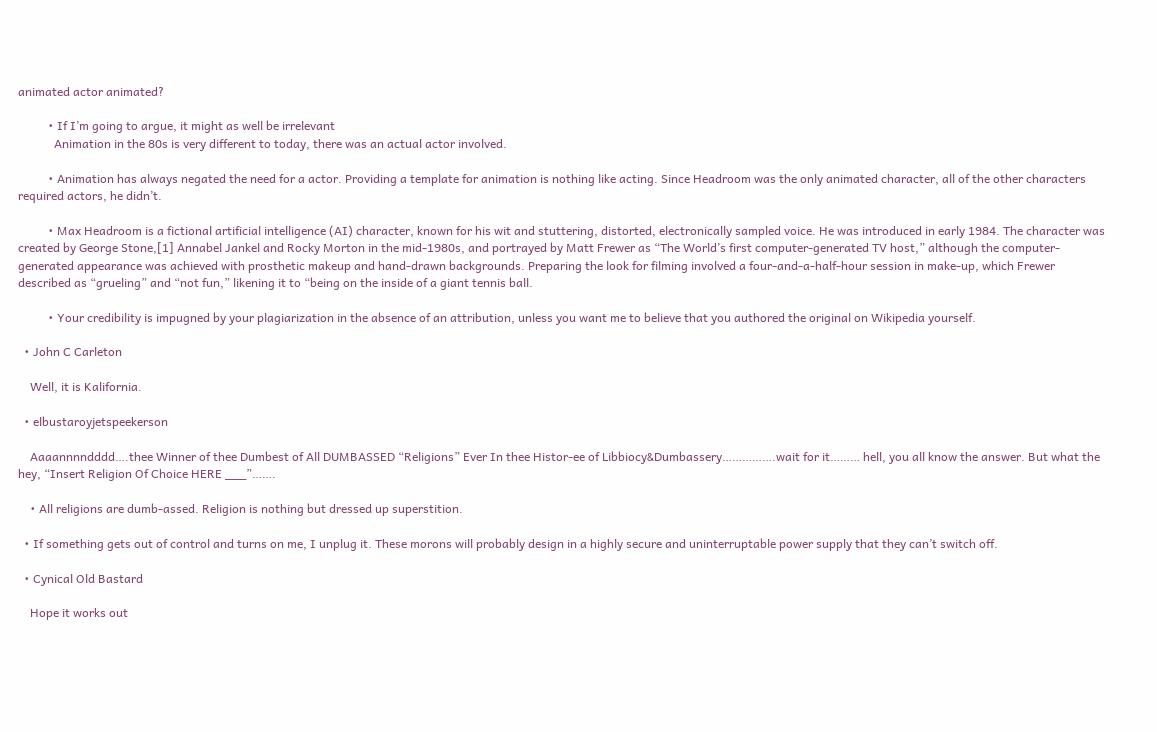animated actor animated?

          • If I’m going to argue, it might as well be irrelevant
            Animation in the 80s is very different to today, there was an actual actor involved.

          • Animation has always negated the need for a actor. Providing a template for animation is nothing like acting. Since Headroom was the only animated character, all of the other characters required actors, he didn’t.

          • Max Headroom is a fictional artificial intelligence (AI) character, known for his wit and stuttering, distorted, electronically sampled voice. He was introduced in early 1984. The character was created by George Stone,[1] Annabel Jankel and Rocky Morton in the mid-1980s, and portrayed by Matt Frewer as “The World’s first computer-generated TV host,” although the computer-generated appearance was achieved with prosthetic makeup and hand-drawn backgrounds. Preparing the look for filming involved a four-and-a-half-hour session in make-up, which Frewer described as “grueling” and “not fun,” likening it to “being on the inside of a giant tennis ball.

          • Your credibility is impugned by your plagiarization in the absence of an attribution, unless you want me to believe that you authored the original on Wikipedia yourself.

  • John C Carleton

    Well, it is Kalifornia.

  • elbustaroyjetspeekerson

    Aaaannnndddd….thee Winner of thee Dumbest of All DUMBASSED “Religions” Ever In thee Histor-ee of Libbiocy&Dumbassery…………….wait for it……… hell, you all know the answer. But what the hey, “Insert Religion Of Choice HERE ___”…….

    • All religions are dumb-assed. Religion is nothing but dressed up superstition.

  • If something gets out of control and turns on me, I unplug it. These morons will probably design in a highly secure and uninterruptable power supply that they can’t switch off.

  • Cynical Old Bastard

    Hope it works out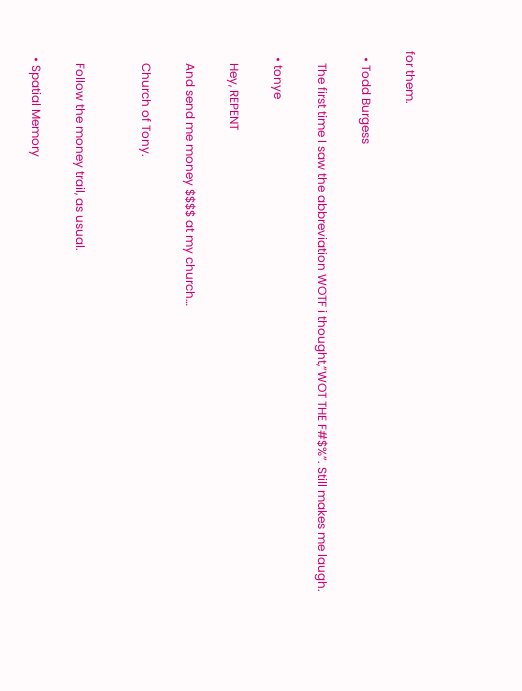for them.

  • Todd Burgess

    The first time I saw the abbreviation WOTF i thought,”WOT THE F#$%”. Still makes me laugh.

  • tonye

    Hey, REPENT

    And send me money $$$$ at my church…

    Church of Tony.


    Follow the money trail, as usual.

  • Spatial Memory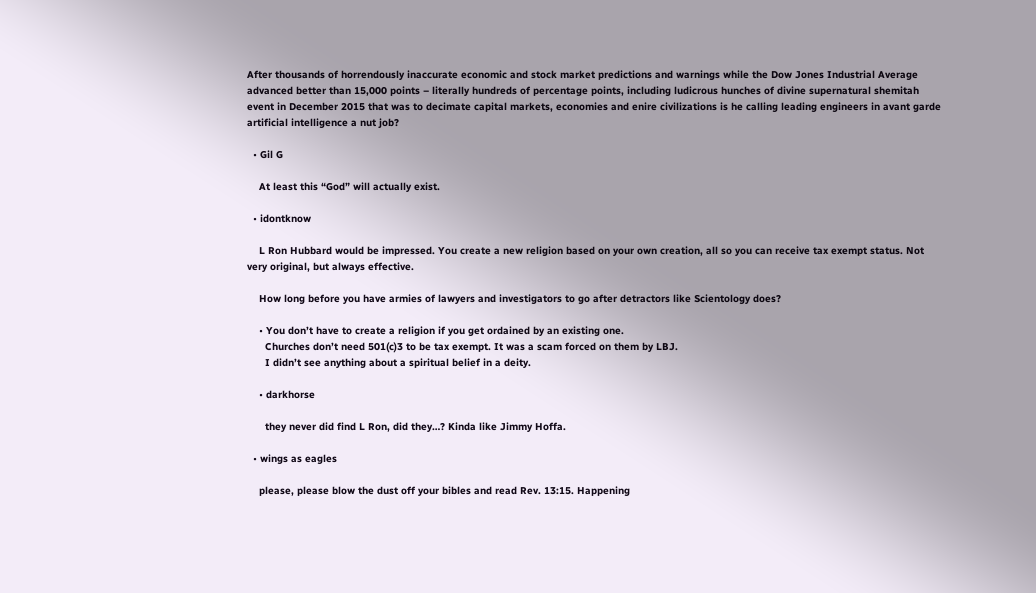After thousands of horrendously inaccurate economic and stock market predictions and warnings while the Dow Jones Industrial Average advanced better than 15,000 points – literally hundreds of percentage points, including ludicrous hunches of divine supernatural shemitah event in December 2015 that was to decimate capital markets, economies and enire civilizations is he calling leading engineers in avant garde artificial intelligence a nut job?

  • Gil G

    At least this “God” will actually exist.

  • idontknow

    L Ron Hubbard would be impressed. You create a new religion based on your own creation, all so you can receive tax exempt status. Not very original, but always effective.

    How long before you have armies of lawyers and investigators to go after detractors like Scientology does?

    • You don’t have to create a religion if you get ordained by an existing one.
      Churches don’t need 501(c)3 to be tax exempt. It was a scam forced on them by LBJ.
      I didn’t see anything about a spiritual belief in a deity.

    • darkhorse

      they never did find L Ron, did they…? Kinda like Jimmy Hoffa.

  • wings as eagles

    please, please blow the dust off your bibles and read Rev. 13:15. Happening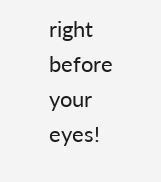right before your eyes!